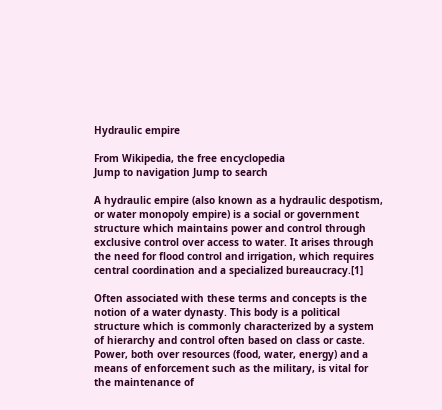Hydraulic empire

From Wikipedia, the free encyclopedia
Jump to navigation Jump to search

A hydraulic empire (also known as a hydraulic despotism, or water monopoly empire) is a social or government structure which maintains power and control through exclusive control over access to water. It arises through the need for flood control and irrigation, which requires central coordination and a specialized bureaucracy.[1]

Often associated with these terms and concepts is the notion of a water dynasty. This body is a political structure which is commonly characterized by a system of hierarchy and control often based on class or caste. Power, both over resources (food, water, energy) and a means of enforcement such as the military, is vital for the maintenance of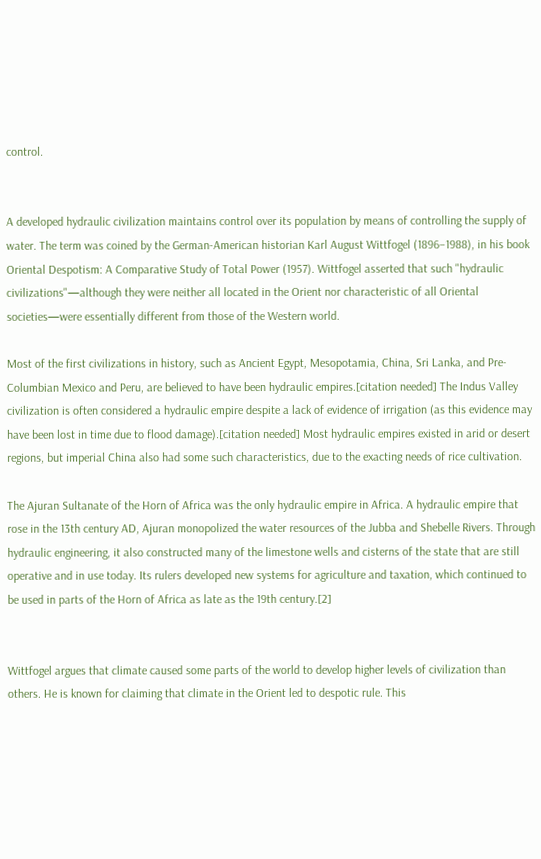control.


A developed hydraulic civilization maintains control over its population by means of controlling the supply of water. The term was coined by the German-American historian Karl August Wittfogel (1896–1988), in his book Oriental Despotism: A Comparative Study of Total Power (1957). Wittfogel asserted that such "hydraulic civilizations"—although they were neither all located in the Orient nor characteristic of all Oriental societies—were essentially different from those of the Western world.

Most of the first civilizations in history, such as Ancient Egypt, Mesopotamia, China, Sri Lanka, and Pre-Columbian Mexico and Peru, are believed to have been hydraulic empires.[citation needed] The Indus Valley civilization is often considered a hydraulic empire despite a lack of evidence of irrigation (as this evidence may have been lost in time due to flood damage).[citation needed] Most hydraulic empires existed in arid or desert regions, but imperial China also had some such characteristics, due to the exacting needs of rice cultivation.

The Ajuran Sultanate of the Horn of Africa was the only hydraulic empire in Africa. A hydraulic empire that rose in the 13th century AD, Ajuran monopolized the water resources of the Jubba and Shebelle Rivers. Through hydraulic engineering, it also constructed many of the limestone wells and cisterns of the state that are still operative and in use today. Its rulers developed new systems for agriculture and taxation, which continued to be used in parts of the Horn of Africa as late as the 19th century.[2]


Wittfogel argues that climate caused some parts of the world to develop higher levels of civilization than others. He is known for claiming that climate in the Orient led to despotic rule. This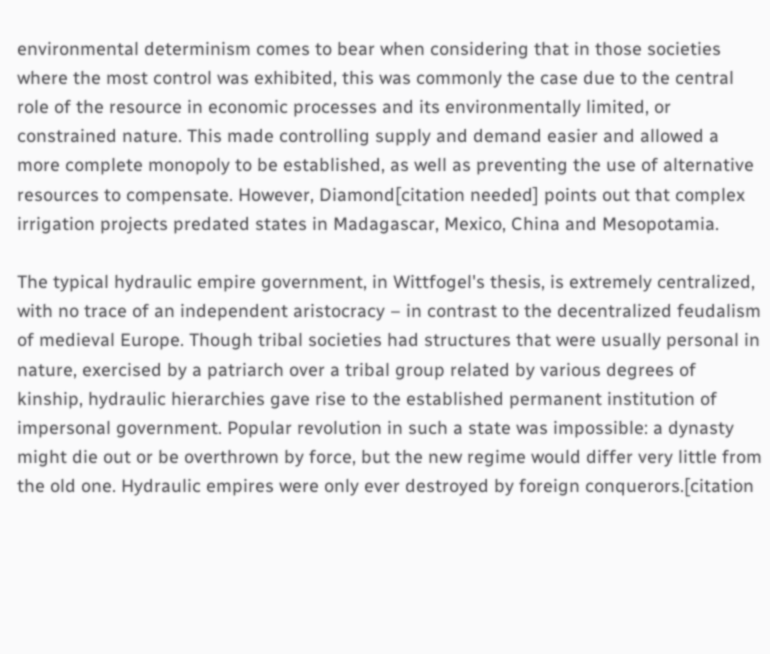environmental determinism comes to bear when considering that in those societies where the most control was exhibited, this was commonly the case due to the central role of the resource in economic processes and its environmentally limited, or constrained nature. This made controlling supply and demand easier and allowed a more complete monopoly to be established, as well as preventing the use of alternative resources to compensate. However, Diamond[citation needed] points out that complex irrigation projects predated states in Madagascar, Mexico, China and Mesopotamia.

The typical hydraulic empire government, in Wittfogel's thesis, is extremely centralized, with no trace of an independent aristocracy – in contrast to the decentralized feudalism of medieval Europe. Though tribal societies had structures that were usually personal in nature, exercised by a patriarch over a tribal group related by various degrees of kinship, hydraulic hierarchies gave rise to the established permanent institution of impersonal government. Popular revolution in such a state was impossible: a dynasty might die out or be overthrown by force, but the new regime would differ very little from the old one. Hydraulic empires were only ever destroyed by foreign conquerors.[citation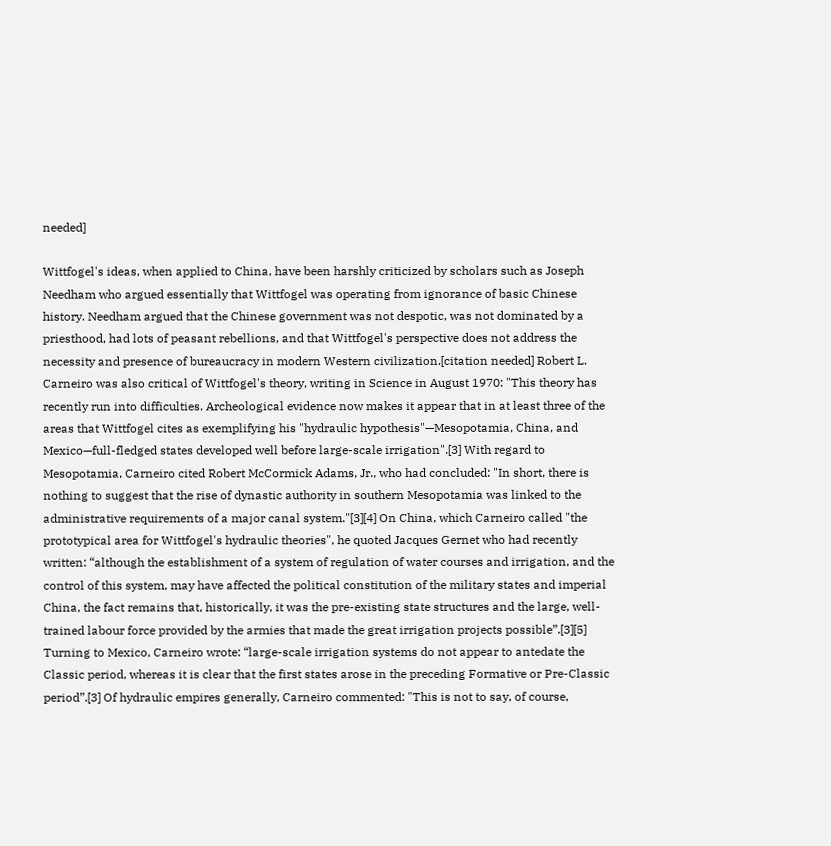needed]

Wittfogel's ideas, when applied to China, have been harshly criticized by scholars such as Joseph Needham who argued essentially that Wittfogel was operating from ignorance of basic Chinese history. Needham argued that the Chinese government was not despotic, was not dominated by a priesthood, had lots of peasant rebellions, and that Wittfogel's perspective does not address the necessity and presence of bureaucracy in modern Western civilization.[citation needed] Robert L. Carneiro was also critical of Wittfogel's theory, writing in Science in August 1970: "This theory has recently run into difficulties. Archeological evidence now makes it appear that in at least three of the areas that Wittfogel cites as exemplifying his "hydraulic hypothesis"—Mesopotamia, China, and Mexico—full-fledged states developed well before large-scale irrigation".[3] With regard to Mesopotamia, Carneiro cited Robert McCormick Adams, Jr., who had concluded: "In short, there is nothing to suggest that the rise of dynastic authority in southern Mesopotamia was linked to the administrative requirements of a major canal system."[3][4] On China, which Carneiro called "the prototypical area for Wittfogel's hydraulic theories", he quoted Jacques Gernet who had recently written: “although the establishment of a system of regulation of water courses and irrigation, and the control of this system, may have affected the political constitution of the military states and imperial China, the fact remains that, historically, it was the pre-existing state structures and the large, well-trained labour force provided by the armies that made the great irrigation projects possible”.[3][5] Turning to Mexico, Carneiro wrote: “large-scale irrigation systems do not appear to antedate the Classic period, whereas it is clear that the first states arose in the preceding Formative or Pre-Classic period”.[3] Of hydraulic empires generally, Carneiro commented: "This is not to say, of course,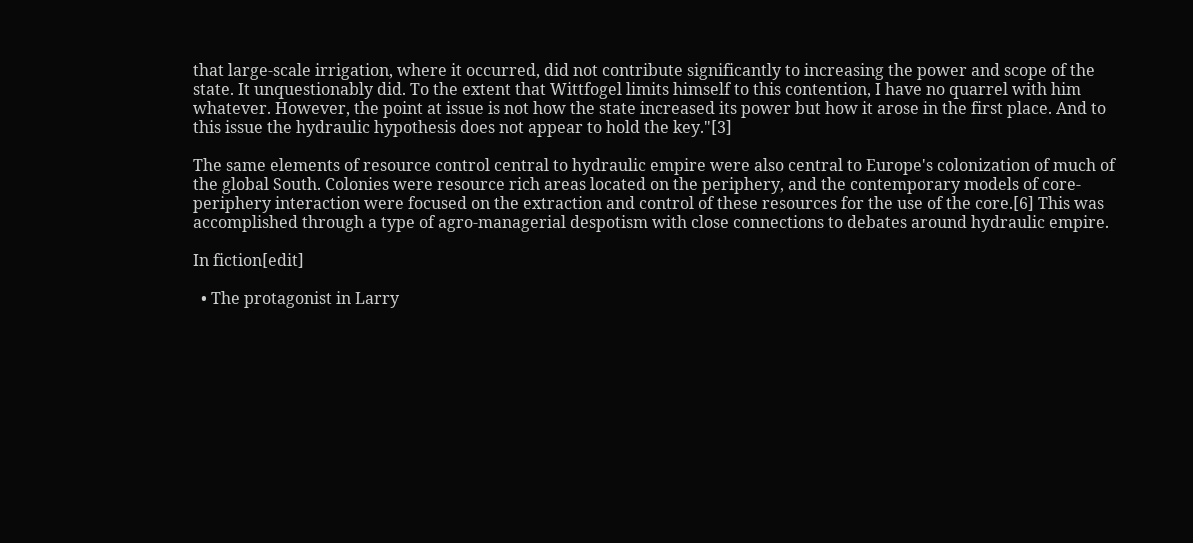that large-scale irrigation, where it occurred, did not contribute significantly to increasing the power and scope of the state. It unquestionably did. To the extent that Wittfogel limits himself to this contention, I have no quarrel with him whatever. However, the point at issue is not how the state increased its power but how it arose in the first place. And to this issue the hydraulic hypothesis does not appear to hold the key."[3]

The same elements of resource control central to hydraulic empire were also central to Europe's colonization of much of the global South. Colonies were resource rich areas located on the periphery, and the contemporary models of core-periphery interaction were focused on the extraction and control of these resources for the use of the core.[6] This was accomplished through a type of agro-managerial despotism with close connections to debates around hydraulic empire.

In fiction[edit]

  • The protagonist in Larry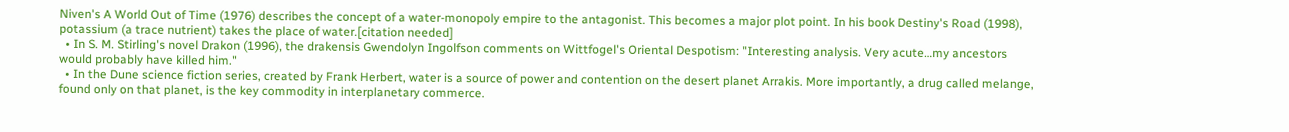Niven's A World Out of Time (1976) describes the concept of a water-monopoly empire to the antagonist. This becomes a major plot point. In his book Destiny's Road (1998), potassium (a trace nutrient) takes the place of water.[citation needed]
  • In S. M. Stirling's novel Drakon (1996), the drakensis Gwendolyn Ingolfson comments on Wittfogel's Oriental Despotism: "Interesting analysis. Very acute…my ancestors would probably have killed him."
  • In the Dune science fiction series, created by Frank Herbert, water is a source of power and contention on the desert planet Arrakis. More importantly, a drug called melange, found only on that planet, is the key commodity in interplanetary commerce.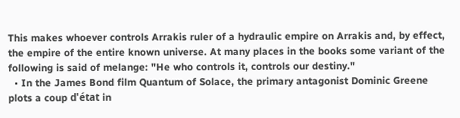This makes whoever controls Arrakis ruler of a hydraulic empire on Arrakis and, by effect, the empire of the entire known universe. At many places in the books some variant of the following is said of melange: "He who controls it, controls our destiny."
  • In the James Bond film Quantum of Solace, the primary antagonist Dominic Greene plots a coup d'état in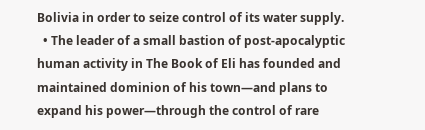Bolivia in order to seize control of its water supply.
  • The leader of a small bastion of post-apocalyptic human activity in The Book of Eli has founded and maintained dominion of his town—and plans to expand his power—through the control of rare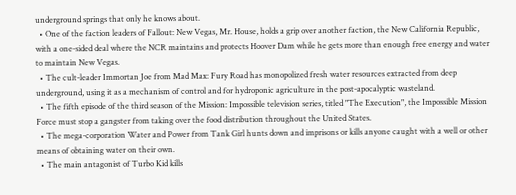underground springs that only he knows about.
  • One of the faction leaders of Fallout: New Vegas, Mr. House, holds a grip over another faction, the New California Republic, with a one-sided deal where the NCR maintains and protects Hoover Dam while he gets more than enough free energy and water to maintain New Vegas.
  • The cult-leader Immortan Joe from Mad Max: Fury Road has monopolized fresh water resources extracted from deep underground, using it as a mechanism of control and for hydroponic agriculture in the post-apocalyptic wasteland.
  • The fifth episode of the third season of the Mission: Impossible television series, titled "The Execution", the Impossible Mission Force must stop a gangster from taking over the food distribution throughout the United States.
  • The mega-corporation Water and Power from Tank Girl hunts down and imprisons or kills anyone caught with a well or other means of obtaining water on their own.
  • The main antagonist of Turbo Kid kills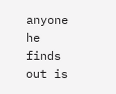anyone he finds out is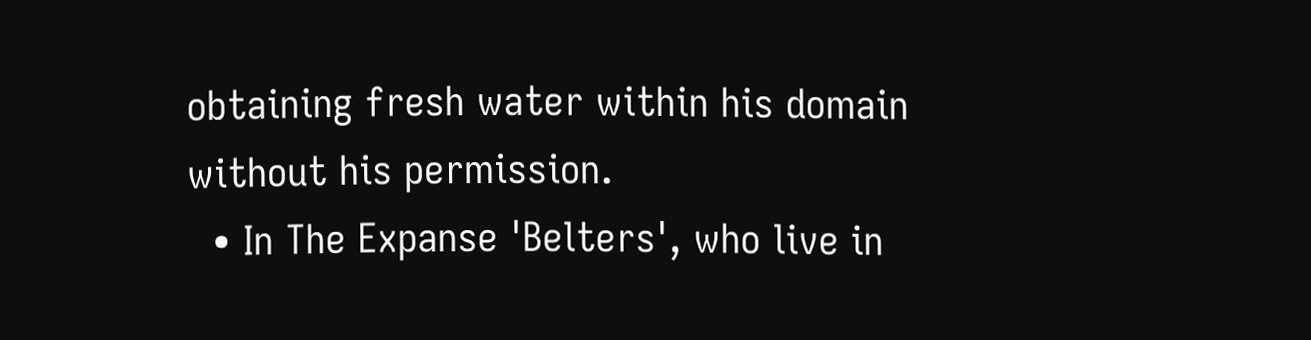obtaining fresh water within his domain without his permission.
  • In The Expanse 'Belters', who live in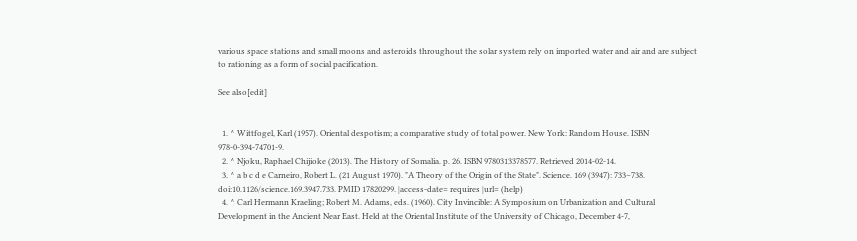various space stations and small moons and asteroids throughout the solar system rely on imported water and air and are subject to rationing as a form of social pacification.

See also[edit]


  1. ^ Wittfogel, Karl (1957). Oriental despotism; a comparative study of total power. New York: Random House. ISBN 978-0-394-74701-9.
  2. ^ Njoku, Raphael Chijioke (2013). The History of Somalia. p. 26. ISBN 9780313378577. Retrieved 2014-02-14.
  3. ^ a b c d e Carneiro, Robert L. (21 August 1970). "A Theory of the Origin of the State". Science. 169 (3947): 733–738. doi:10.1126/science.169.3947.733. PMID 17820299. |access-date= requires |url= (help)
  4. ^ Carl Hermann Kraeling; Robert M. Adams, eds. (1960). City Invincible: A Symposium on Urbanization and Cultural Development in the Ancient Near East. Held at the Oriental Institute of the University of Chicago, December 4-7,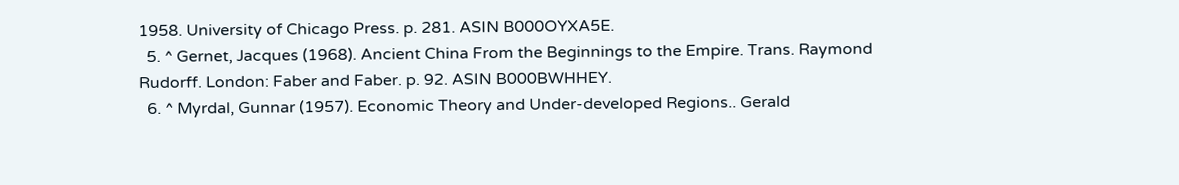1958. University of Chicago Press. p. 281. ASIN B000OYXA5E.
  5. ^ Gernet, Jacques (1968). Ancient China From the Beginnings to the Empire. Trans. Raymond Rudorff. London: Faber and Faber. p. 92. ASIN B000BWHHEY.
  6. ^ Myrdal, Gunnar (1957). Economic Theory and Under-developed Regions.. Gerald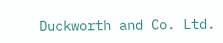Duckworth and Co. Ltd.